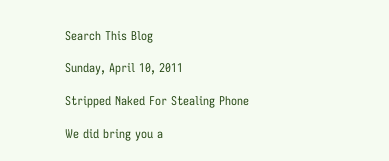Search This Blog

Sunday, April 10, 2011

Stripped Naked For Stealing Phone

We did bring you a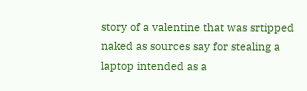story of a valentine that was srtipped naked as sources say for stealing a laptop intended as a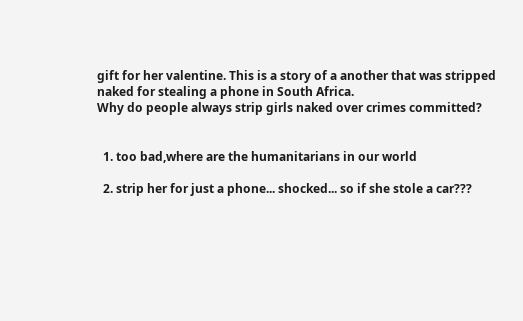gift for her valentine. This is a story of a another that was stripped naked for stealing a phone in South Africa.
Why do people always strip girls naked over crimes committed?


  1. too bad,where are the humanitarians in our world

  2. strip her for just a phone... shocked... so if she stole a car???